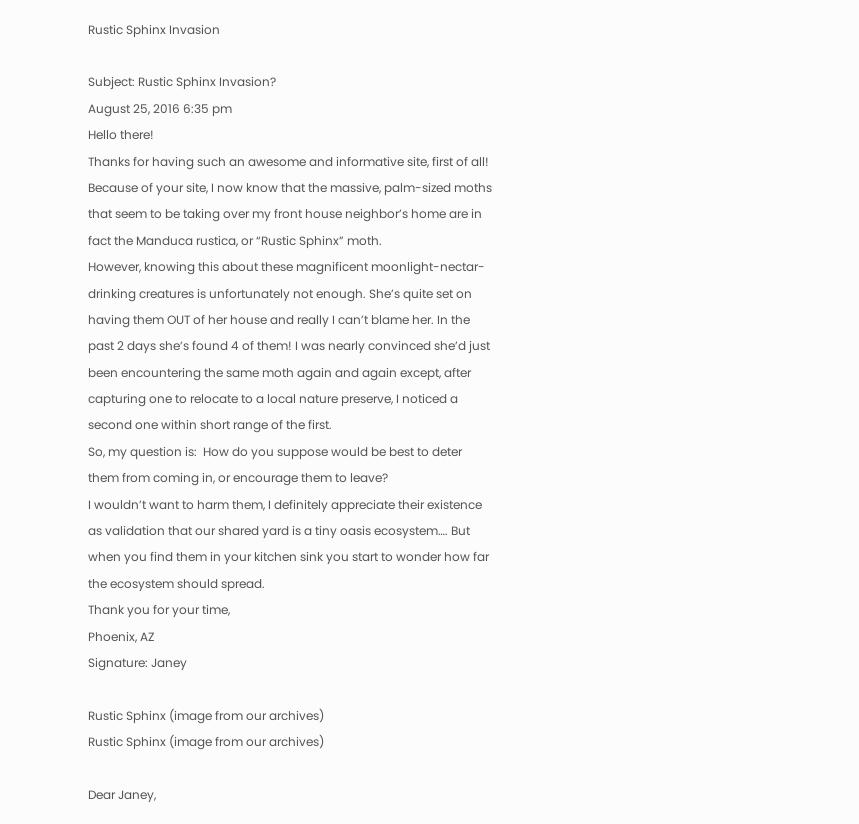Rustic Sphinx Invasion

Subject: Rustic Sphinx Invasion?
August 25, 2016 6:35 pm
Hello there!
Thanks for having such an awesome and informative site, first of all!
Because of your site, I now know that the massive, palm-sized moths that seem to be taking over my front house neighbor’s home are in fact the Manduca rustica, or “Rustic Sphinx” moth.
However, knowing this about these magnificent moonlight-nectar-drinking creatures is unfortunately not enough. She’s quite set on having them OUT of her house and really I can’t blame her. In the past 2 days she’s found 4 of them! I was nearly convinced she’d just been encountering the same moth again and again except, after capturing one to relocate to a local nature preserve, I noticed a second one within short range of the first.
So, my question is:  How do you suppose would be best to deter them from coming in, or encourage them to leave?
I wouldn’t want to harm them, I definitely appreciate their existence as validation that our shared yard is a tiny oasis ecosystem…. But when you find them in your kitchen sink you start to wonder how far the ecosystem should spread.
Thank you for your time,
Phoenix, AZ
Signature: Janey

Rustic Sphinx (image from our archives)
Rustic Sphinx (image from our archives)

Dear Janey,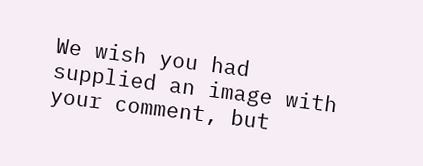We wish you had supplied an image with your comment, but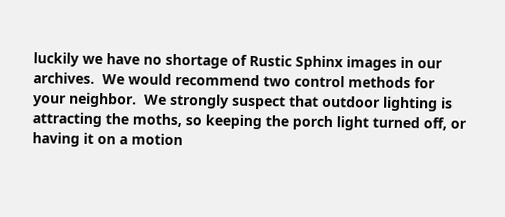luckily we have no shortage of Rustic Sphinx images in our archives.  We would recommend two control methods for your neighbor.  We strongly suspect that outdoor lighting is attracting the moths, so keeping the porch light turned off, or having it on a motion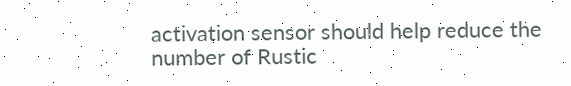activation sensor should help reduce the number of Rustic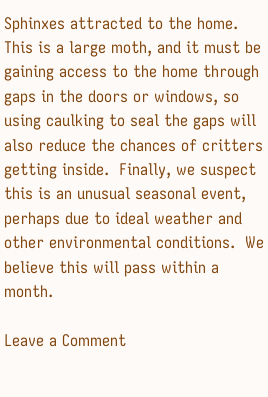Sphinxes attracted to the home.  This is a large moth, and it must be gaining access to the home through gaps in the doors or windows, so using caulking to seal the gaps will also reduce the chances of critters getting inside.  Finally, we suspect this is an unusual seasonal event, perhaps due to ideal weather and other environmental conditions.  We believe this will pass within a month.

Leave a Comment